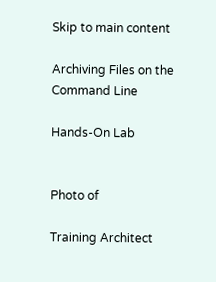Skip to main content

Archiving Files on the Command Line

Hands-On Lab


Photo of

Training Architect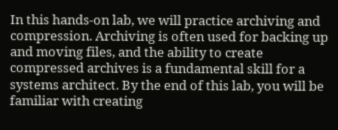In this hands-on lab, we will practice archiving and compression. Archiving is often used for backing up and moving files, and the ability to create compressed archives is a fundamental skill for a systems architect. By the end of this lab, you will be familiar with creating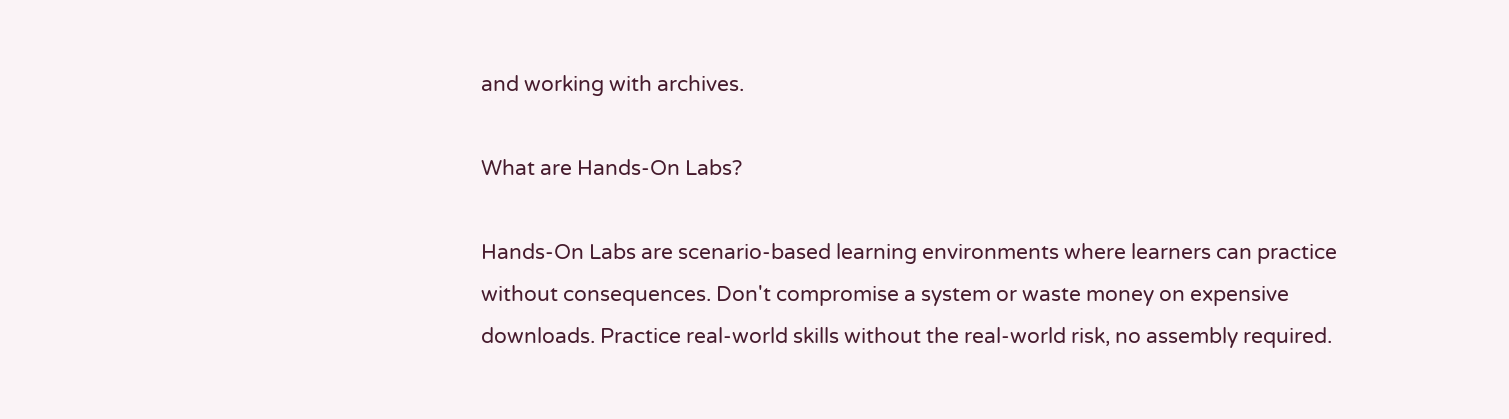and working with archives.

What are Hands-On Labs?

Hands-On Labs are scenario-based learning environments where learners can practice without consequences. Don't compromise a system or waste money on expensive downloads. Practice real-world skills without the real-world risk, no assembly required.